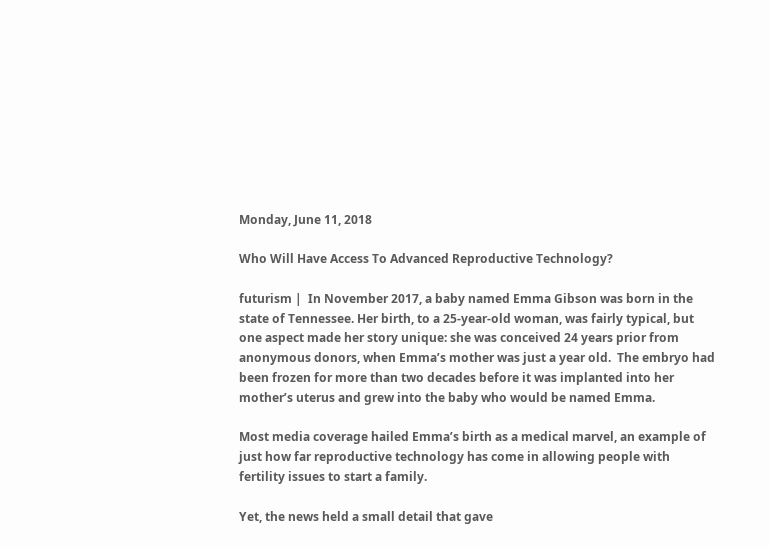Monday, June 11, 2018

Who Will Have Access To Advanced Reproductive Technology?

futurism |  In November 2017, a baby named Emma Gibson was born in the state of Tennessee. Her birth, to a 25-year-old woman, was fairly typical, but one aspect made her story unique: she was conceived 24 years prior from anonymous donors, when Emma’s mother was just a year old.  The embryo had been frozen for more than two decades before it was implanted into her mother’s uterus and grew into the baby who would be named Emma.

Most media coverage hailed Emma’s birth as a medical marvel, an example of just how far reproductive technology has come in allowing people with fertility issues to start a family.

Yet, the news held a small detail that gave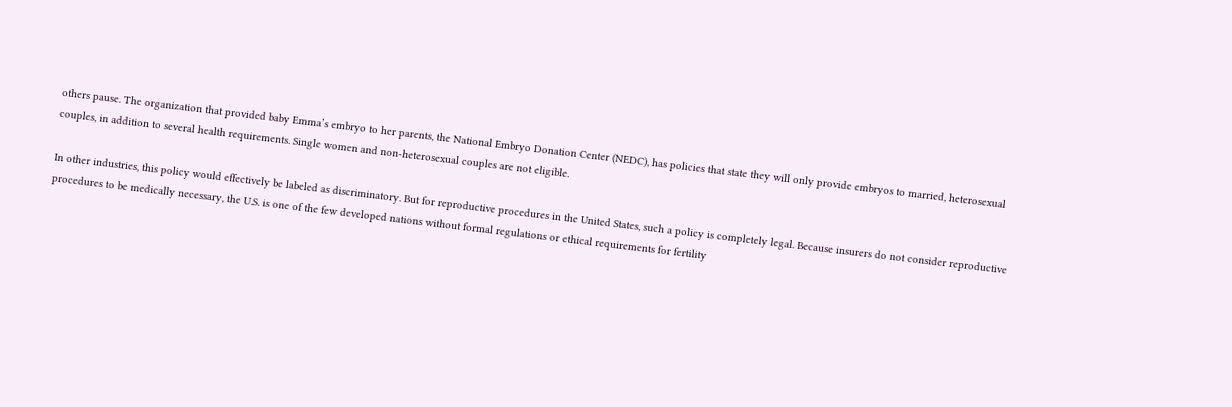others pause. The organization that provided baby Emma’s embryo to her parents, the National Embryo Donation Center (NEDC), has policies that state they will only provide embryos to married, heterosexual couples, in addition to several health requirements. Single women and non-heterosexual couples are not eligible.

In other industries, this policy would effectively be labeled as discriminatory. But for reproductive procedures in the United States, such a policy is completely legal. Because insurers do not consider reproductive procedures to be medically necessary, the U.S. is one of the few developed nations without formal regulations or ethical requirements for fertility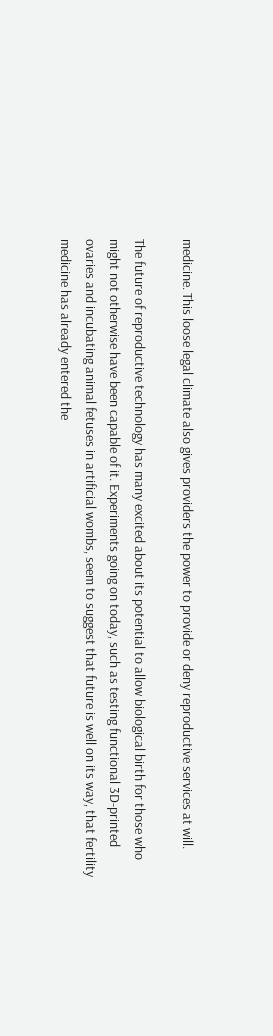medicine. This loose legal climate also gives providers the power to provide or deny reproductive services at will.

The future of reproductive technology has many excited about its potential to allow biological birth for those who might not otherwise have been capable of it. Experiments going on today, such as testing functional 3D-printed ovaries and incubating animal fetuses in artificial wombs, seem to suggest that future is well on its way, that fertility medicine has already entered the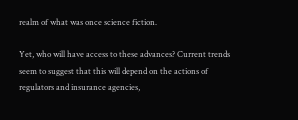realm of what was once science fiction.

Yet, who will have access to these advances? Current trends seem to suggest that this will depend on the actions of regulators and insurance agencies,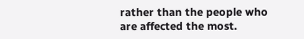rather than the people who are affected the most.